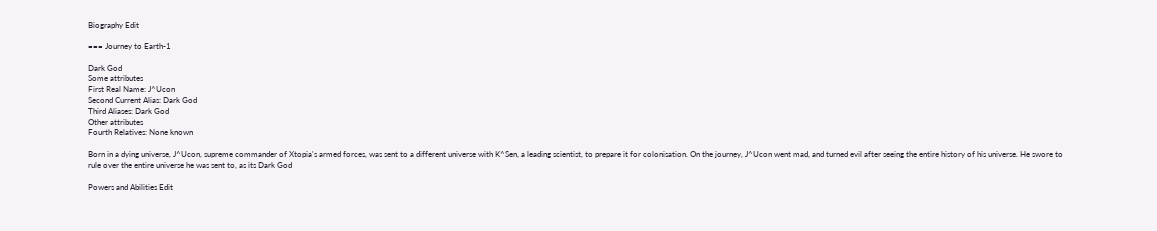Biography Edit

=== Journey to Earth-1

Dark God
Some attributes
First Real Name: J^Ucon
Second Current Alias: Dark God
Third Aliases: Dark God
Other attributes
Fourth Relatives: None known

Born in a dying universe, J^Ucon, supreme commander of Xtopia's armed forces, was sent to a different universe with K^Sen, a leading scientist, to prepare it for colonisation. On the journey, J^Ucon went mad, and turned evil after seeing the entire history of his universe. He swore to rule over the entire universe he was sent to, as its Dark God

Powers and Abilities Edit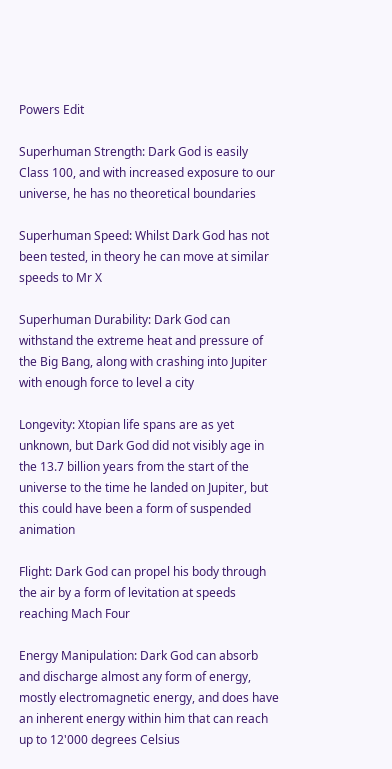Powers Edit

Superhuman Strength: Dark God is easily Class 100, and with increased exposure to our universe, he has no theoretical boundaries

Superhuman Speed: Whilst Dark God has not been tested, in theory he can move at similar speeds to Mr X

Superhuman Durability: Dark God can withstand the extreme heat and pressure of the Big Bang, along with crashing into Jupiter with enough force to level a city

Longevity: Xtopian life spans are as yet unknown, but Dark God did not visibly age in the 13.7 billion years from the start of the universe to the time he landed on Jupiter, but this could have been a form of suspended animation

Flight: Dark God can propel his body through the air by a form of levitation at speeds reaching Mach Four

Energy Manipulation: Dark God can absorb and discharge almost any form of energy, mostly electromagnetic energy, and does have an inherent energy within him that can reach up to 12'000 degrees Celsius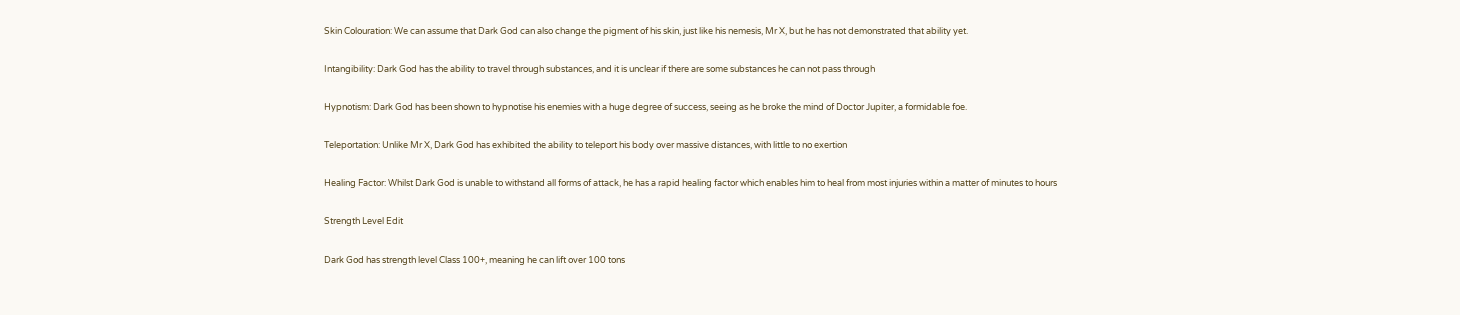Skin Colouration: We can assume that Dark God can also change the pigment of his skin, just like his nemesis, Mr X, but he has not demonstrated that ability yet.

Intangibility: Dark God has the ability to travel through substances, and it is unclear if there are some substances he can not pass through

Hypnotism: Dark God has been shown to hypnotise his enemies with a huge degree of success, seeing as he broke the mind of Doctor Jupiter, a formidable foe.

Teleportation: Unlike Mr X, Dark God has exhibited the ability to teleport his body over massive distances, with little to no exertion

Healing Factor: Whilst Dark God is unable to withstand all forms of attack, he has a rapid healing factor which enables him to heal from most injuries within a matter of minutes to hours

Strength Level Edit

Dark God has strength level Class 100+, meaning he can lift over 100 tons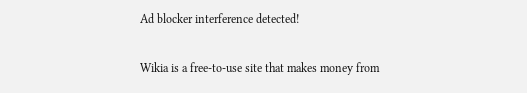Ad blocker interference detected!

Wikia is a free-to-use site that makes money from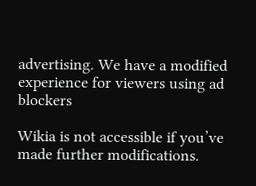advertising. We have a modified experience for viewers using ad blockers

Wikia is not accessible if you’ve made further modifications.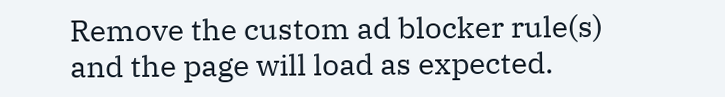Remove the custom ad blocker rule(s) and the page will load as expected.